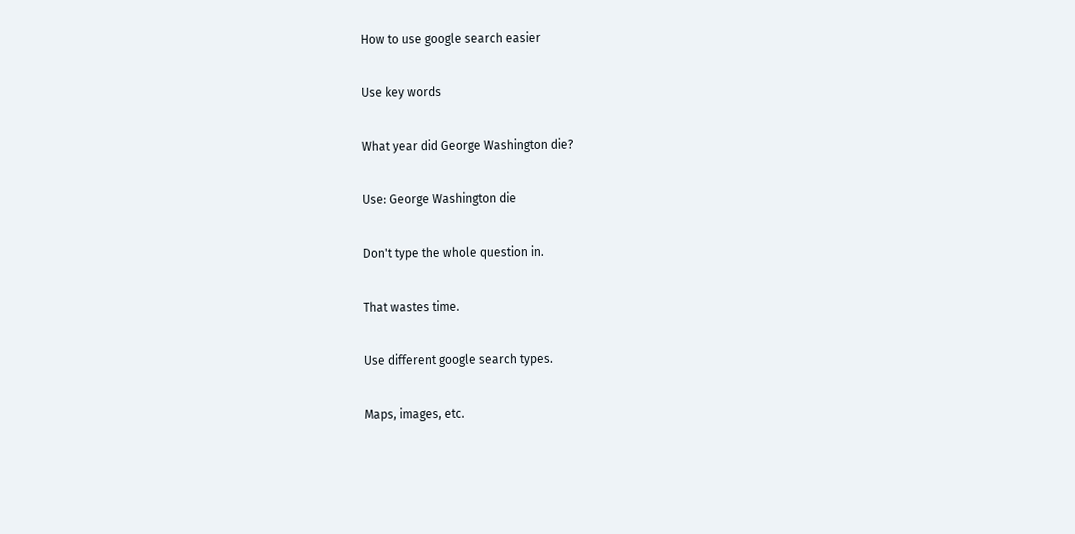How to use google search easier

Use key words

What year did George Washington die?

Use: George Washington die

Don't type the whole question in.

That wastes time.

Use different google search types.

Maps, images, etc.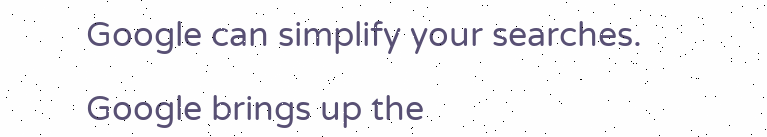Google can simplify your searches.

Google brings up the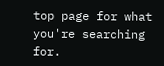top page for what you're searching for.